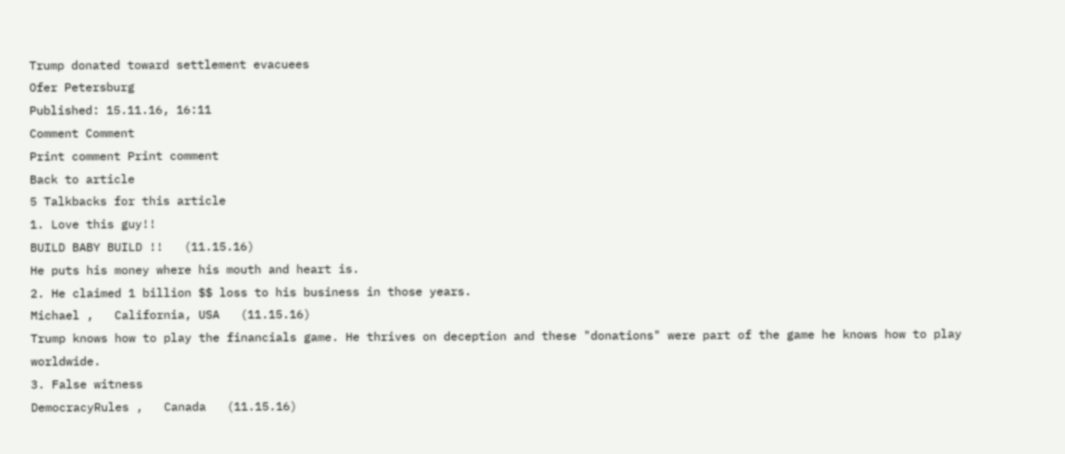Trump donated toward settlement evacuees
Ofer Petersburg
Published: 15.11.16, 16:11
Comment Comment
Print comment Print comment
Back to article
5 Talkbacks for this article
1. Love this guy!!
BUILD BABY BUILD !!   (11.15.16)
He puts his money where his mouth and heart is.
2. He claimed 1 billion $$ loss to his business in those years.
Michael ,   California, USA   (11.15.16)
Trump knows how to play the financials game. He thrives on deception and these "donations" were part of the game he knows how to play worldwide.
3. False witness
DemocracyRules ,   Canada   (11.15.16)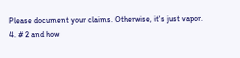Please document your claims. Otherwise, it's just vapor.
4. # 2 and how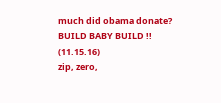much did obama donate?
BUILD BABY BUILD !!   (11.15.16)
zip, zero,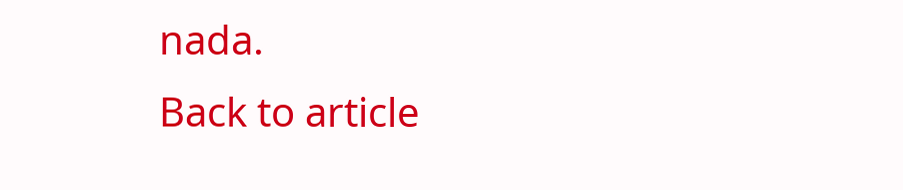nada.
Back to article